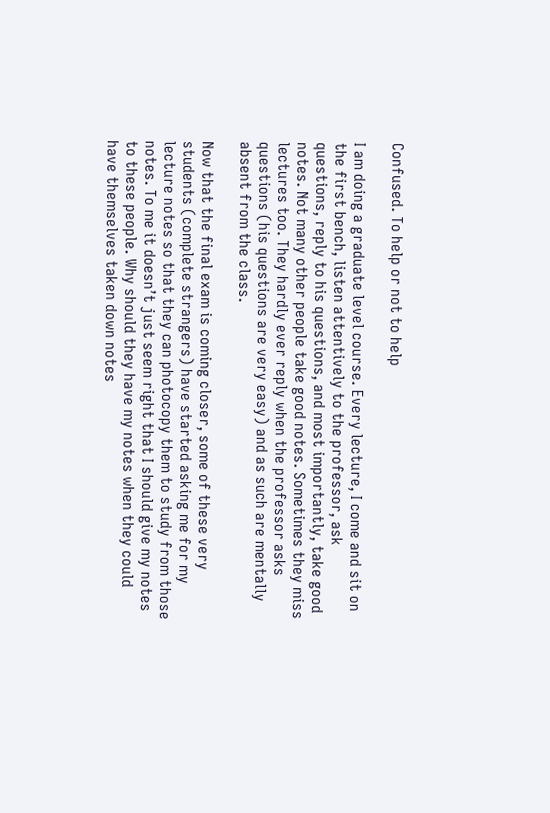Confused. To help or not to help

I am doing a graduate level course. Every lecture, I come and sit on the first bench, listen attentively to the professor, ask questions, reply to his questions, and most importantly, take good notes. Not many other people take good notes. Sometimes they miss lectures too. They hardly ever reply when the professor asks questions (his questions are very easy) and as such are mentally absent from the class.

Now that the final exam is coming closer, some of these very students (complete strangers) have started asking me for my lecture notes so that they can photocopy them to study from those notes. To me it doesn’t just seem right that I should give my notes to these people. Why should they have my notes when they could have themselves taken down notes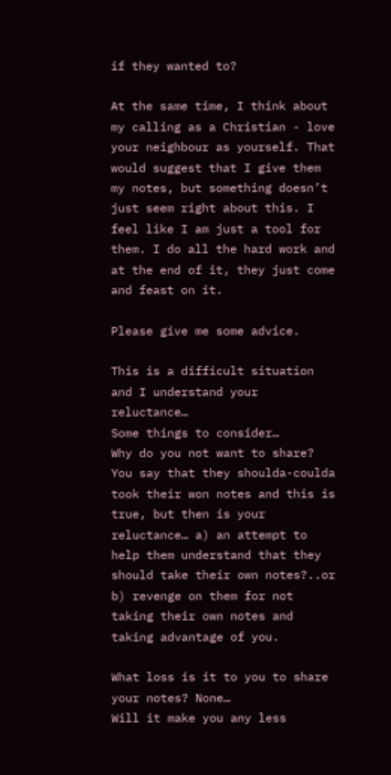if they wanted to?

At the same time, I think about my calling as a Christian - love your neighbour as yourself. That would suggest that I give them my notes, but something doesn’t just seem right about this. I feel like I am just a tool for them. I do all the hard work and at the end of it, they just come and feast on it.

Please give me some advice.

This is a difficult situation and I understand your reluctance…
Some things to consider…
Why do you not want to share? You say that they shoulda-coulda took their won notes and this is true, but then is your reluctance… a) an attempt to help them understand that they should take their own notes?..or b) revenge on them for not taking their own notes and taking advantage of you.

What loss is it to you to share your notes? None…
Will it make you any less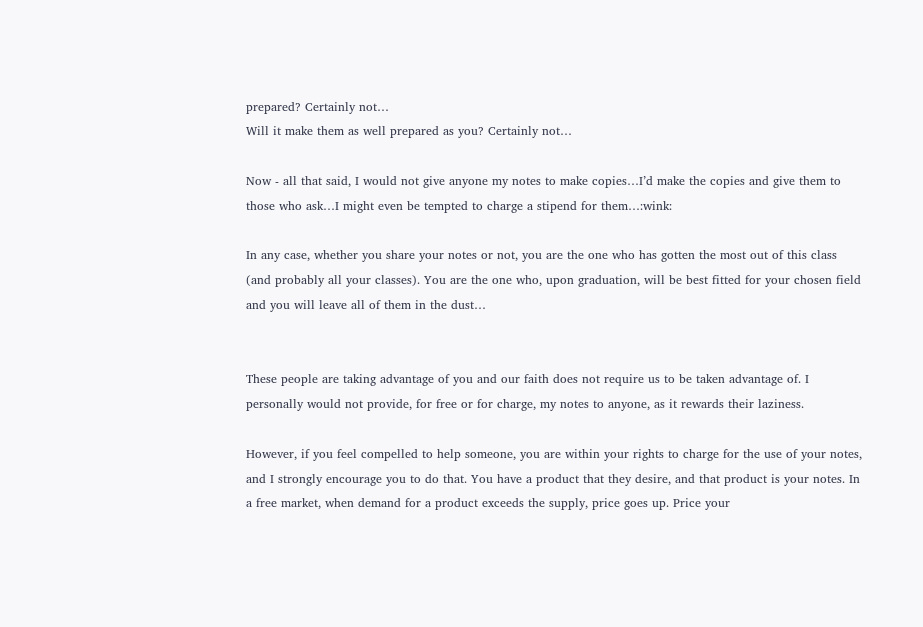prepared? Certainly not…
Will it make them as well prepared as you? Certainly not…

Now - all that said, I would not give anyone my notes to make copies…I’d make the copies and give them to those who ask…I might even be tempted to charge a stipend for them…:wink:

In any case, whether you share your notes or not, you are the one who has gotten the most out of this class (and probably all your classes). You are the one who, upon graduation, will be best fitted for your chosen field and you will leave all of them in the dust…


These people are taking advantage of you and our faith does not require us to be taken advantage of. I personally would not provide, for free or for charge, my notes to anyone, as it rewards their laziness.

However, if you feel compelled to help someone, you are within your rights to charge for the use of your notes, and I strongly encourage you to do that. You have a product that they desire, and that product is your notes. In a free market, when demand for a product exceeds the supply, price goes up. Price your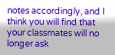notes accordingly, and I think you will find that your classmates will no longer ask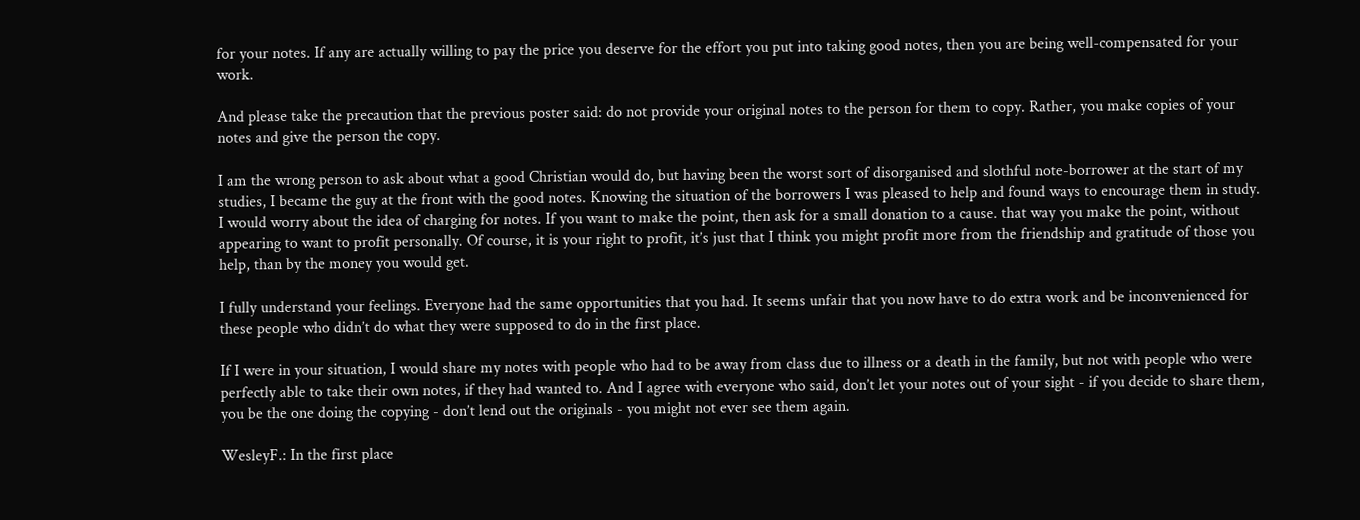for your notes. If any are actually willing to pay the price you deserve for the effort you put into taking good notes, then you are being well-compensated for your work.

And please take the precaution that the previous poster said: do not provide your original notes to the person for them to copy. Rather, you make copies of your notes and give the person the copy.

I am the wrong person to ask about what a good Christian would do, but having been the worst sort of disorganised and slothful note-borrower at the start of my studies, I became the guy at the front with the good notes. Knowing the situation of the borrowers I was pleased to help and found ways to encourage them in study. I would worry about the idea of charging for notes. If you want to make the point, then ask for a small donation to a cause. that way you make the point, without appearing to want to profit personally. Of course, it is your right to profit, it’s just that I think you might profit more from the friendship and gratitude of those you help, than by the money you would get.

I fully understand your feelings. Everyone had the same opportunities that you had. It seems unfair that you now have to do extra work and be inconvenienced for these people who didn’t do what they were supposed to do in the first place.

If I were in your situation, I would share my notes with people who had to be away from class due to illness or a death in the family, but not with people who were perfectly able to take their own notes, if they had wanted to. And I agree with everyone who said, don’t let your notes out of your sight - if you decide to share them, you be the one doing the copying - don’t lend out the originals - you might not ever see them again.

WesleyF.: In the first place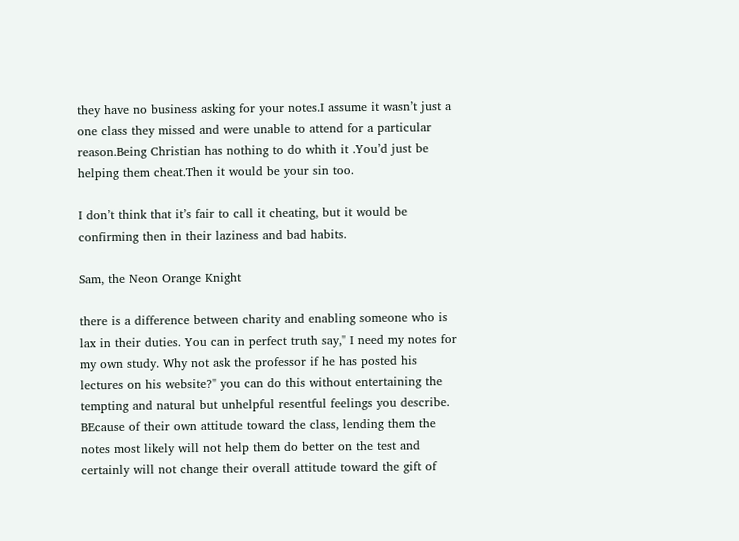they have no business asking for your notes.I assume it wasn’t just a one class they missed and were unable to attend for a particular reason.Being Christian has nothing to do whith it .You’d just be helping them cheat.Then it would be your sin too.

I don’t think that it’s fair to call it cheating, but it would be confirming then in their laziness and bad habits.

Sam, the Neon Orange Knight

there is a difference between charity and enabling someone who is lax in their duties. You can in perfect truth say," I need my notes for my own study. Why not ask the professor if he has posted his lectures on his website?" you can do this without entertaining the tempting and natural but unhelpful resentful feelings you describe. BEcause of their own attitude toward the class, lending them the notes most likely will not help them do better on the test and certainly will not change their overall attitude toward the gift of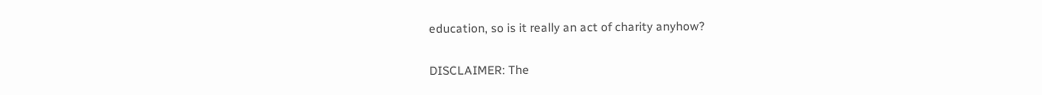education, so is it really an act of charity anyhow?

DISCLAIMER: The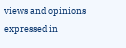views and opinions expressed in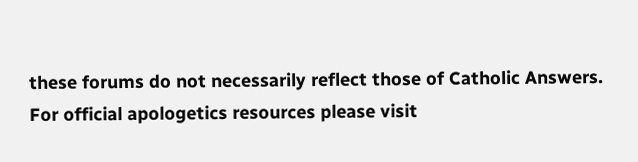these forums do not necessarily reflect those of Catholic Answers. For official apologetics resources please visit